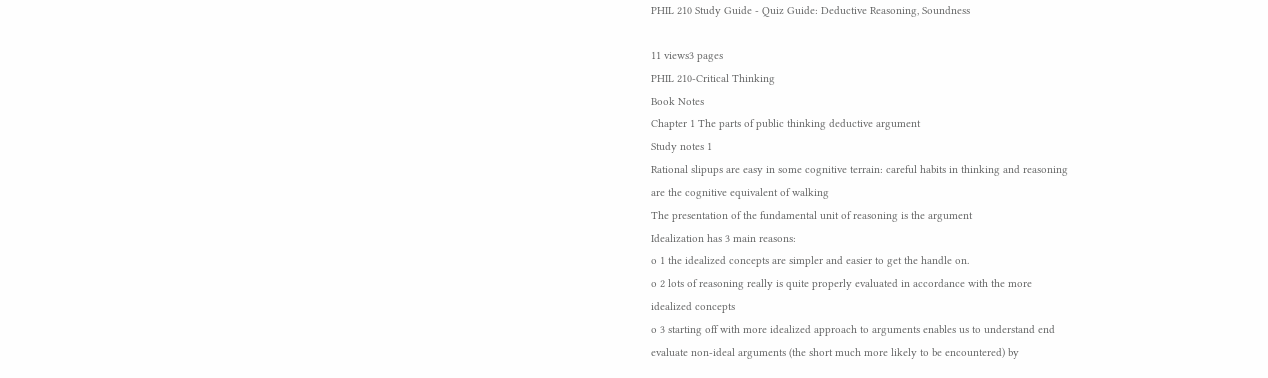PHIL 210 Study Guide - Quiz Guide: Deductive Reasoning, Soundness

11 views3 pages
PHIL 210-Critical Thinking
Book Notes
Chapter 1 The parts of public thinking deductive argument
Study notes 1
Rational slipups are easy in some cognitive terrain: careful habits in thinking and reasoning
are the cognitive equivalent of walking
The presentation of the fundamental unit of reasoning is the argument
Idealization has 3 main reasons:
o 1 the idealized concepts are simpler and easier to get the handle on.
o 2 lots of reasoning really is quite properly evaluated in accordance with the more
idealized concepts
o 3 starting off with more idealized approach to arguments enables us to understand end
evaluate non-ideal arguments (the short much more likely to be encountered) by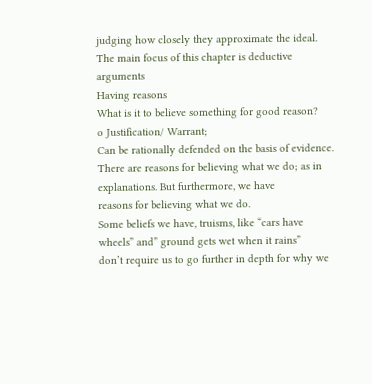judging how closely they approximate the ideal.
The main focus of this chapter is deductive arguments
Having reasons
What is it to believe something for good reason?
o Justification/ Warrant;
Can be rationally defended on the basis of evidence.
There are reasons for believing what we do; as in explanations. But furthermore, we have
reasons for believing what we do.
Some beliefs we have, truisms, like “cars have wheels” and” ground gets wet when it rains”
don’t require us to go further in depth for why we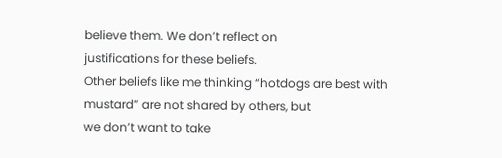believe them. We don’t reflect on
justifications for these beliefs.
Other beliefs like me thinking “hotdogs are best with mustard” are not shared by others, but
we don’t want to take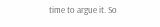time to argue it. So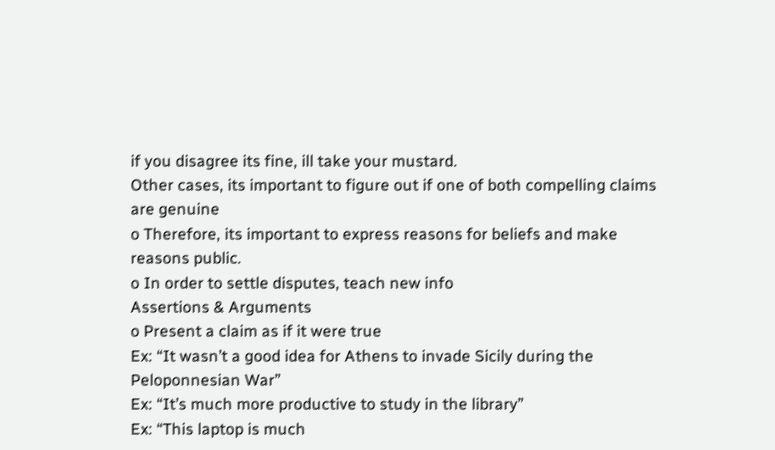if you disagree its fine, ill take your mustard.
Other cases, its important to figure out if one of both compelling claims are genuine
o Therefore, its important to express reasons for beliefs and make reasons public.
o In order to settle disputes, teach new info
Assertions & Arguments
o Present a claim as if it were true
Ex: “It wasn’t a good idea for Athens to invade Sicily during the
Peloponnesian War”
Ex: “It’s much more productive to study in the library”
Ex: “This laptop is much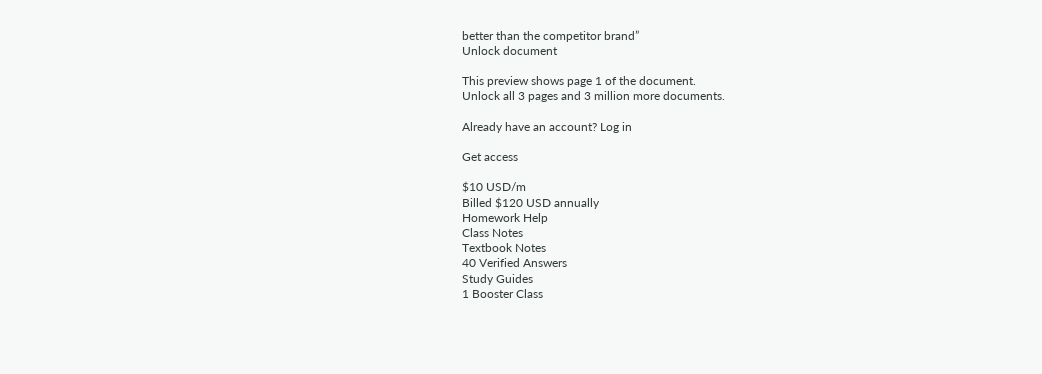better than the competitor brand”
Unlock document

This preview shows page 1 of the document.
Unlock all 3 pages and 3 million more documents.

Already have an account? Log in

Get access

$10 USD/m
Billed $120 USD annually
Homework Help
Class Notes
Textbook Notes
40 Verified Answers
Study Guides
1 Booster Class